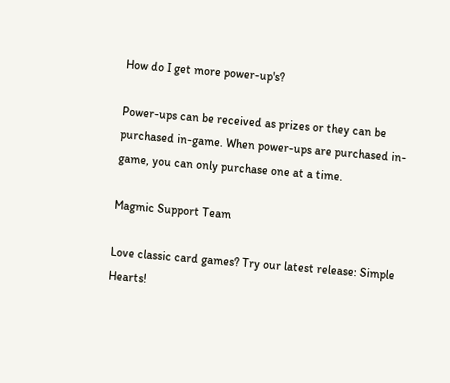How do I get more power-up's?

Power-ups can be received as prizes or they can be purchased in-game. When power-ups are purchased in-game, you can only purchase one at a time.

Magmic Support Team

Love classic card games? Try our latest release: Simple Hearts!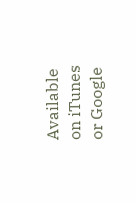Available on iTunes or Google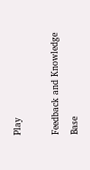Play

Feedback and Knowledge Base